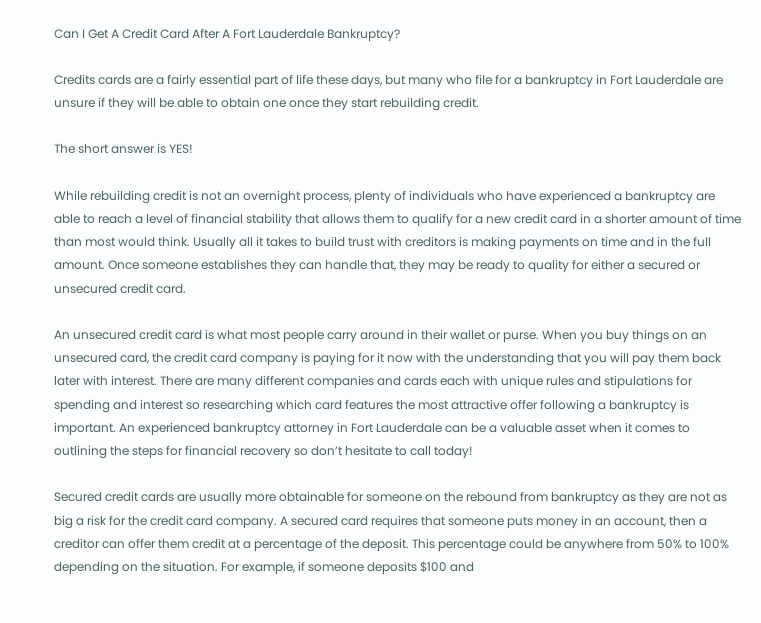Can I Get A Credit Card After A Fort Lauderdale Bankruptcy?

Credits cards are a fairly essential part of life these days, but many who file for a bankruptcy in Fort Lauderdale are unsure if they will be able to obtain one once they start rebuilding credit.

The short answer is YES!

While rebuilding credit is not an overnight process, plenty of individuals who have experienced a bankruptcy are able to reach a level of financial stability that allows them to qualify for a new credit card in a shorter amount of time than most would think. Usually all it takes to build trust with creditors is making payments on time and in the full amount. Once someone establishes they can handle that, they may be ready to quality for either a secured or unsecured credit card.

An unsecured credit card is what most people carry around in their wallet or purse. When you buy things on an unsecured card, the credit card company is paying for it now with the understanding that you will pay them back later with interest. There are many different companies and cards each with unique rules and stipulations for spending and interest so researching which card features the most attractive offer following a bankruptcy is important. An experienced bankruptcy attorney in Fort Lauderdale can be a valuable asset when it comes to outlining the steps for financial recovery so don’t hesitate to call today!

Secured credit cards are usually more obtainable for someone on the rebound from bankruptcy as they are not as big a risk for the credit card company. A secured card requires that someone puts money in an account, then a creditor can offer them credit at a percentage of the deposit. This percentage could be anywhere from 50% to 100% depending on the situation. For example, if someone deposits $100 and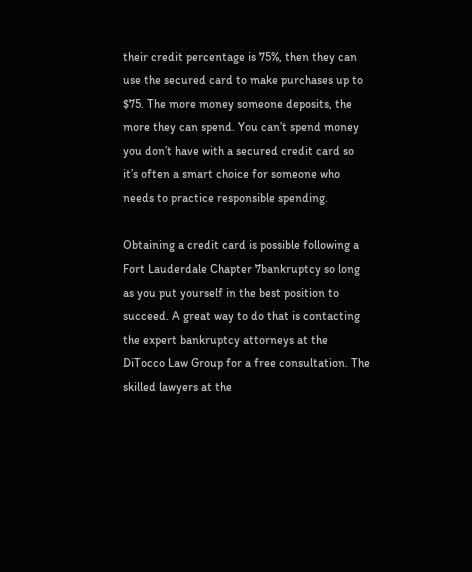their credit percentage is 75%, then they can use the secured card to make purchases up to $75. The more money someone deposits, the more they can spend. You can’t spend money you don’t have with a secured credit card so it’s often a smart choice for someone who needs to practice responsible spending.

Obtaining a credit card is possible following a Fort Lauderdale Chapter 7bankruptcy so long as you put yourself in the best position to succeed. A great way to do that is contacting the expert bankruptcy attorneys at the DiTocco Law Group for a free consultation. The skilled lawyers at the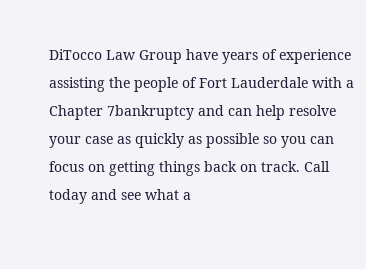DiTocco Law Group have years of experience assisting the people of Fort Lauderdale with a Chapter 7bankruptcy and can help resolve your case as quickly as possible so you can focus on getting things back on track. Call today and see what a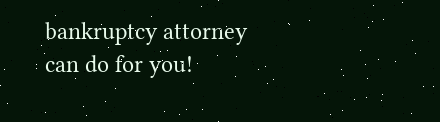bankruptcy attorney can do for you!